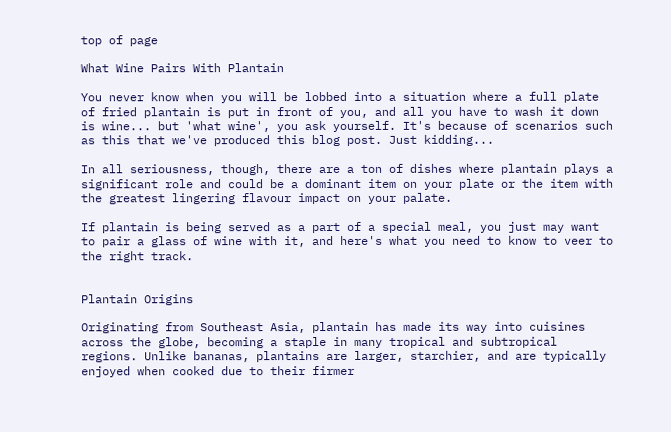top of page

What Wine Pairs With Plantain

You never know when you will be lobbed into a situation where a full plate of fried plantain is put in front of you, and all you have to wash it down is wine... but 'what wine', you ask yourself. It's because of scenarios such as this that we've produced this blog post. Just kidding...

In all seriousness, though, there are a ton of dishes where plantain plays a significant role and could be a dominant item on your plate or the item with the greatest lingering flavour impact on your palate.

If plantain is being served as a part of a special meal, you just may want to pair a glass of wine with it, and here's what you need to know to veer to the right track.


Plantain Origins

Originating from Southeast Asia, plantain has made its way into cuisines across the globe, becoming a staple in many tropical and subtropical regions. Unlike bananas, plantains are larger, starchier, and are typically enjoyed when cooked due to their firmer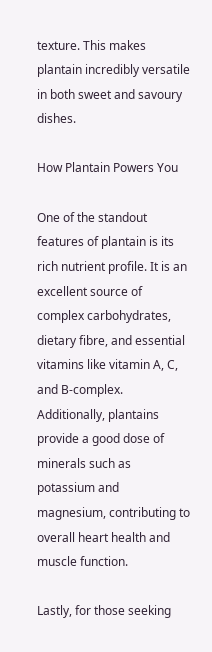texture. This makes plantain incredibly versatile in both sweet and savoury dishes.

How Plantain Powers You

One of the standout features of plantain is its rich nutrient profile. It is an excellent source of complex carbohydrates, dietary fibre, and essential vitamins like vitamin A, C, and B-complex. Additionally, plantains provide a good dose of minerals such as potassium and magnesium, contributing to overall heart health and muscle function.

Lastly, for those seeking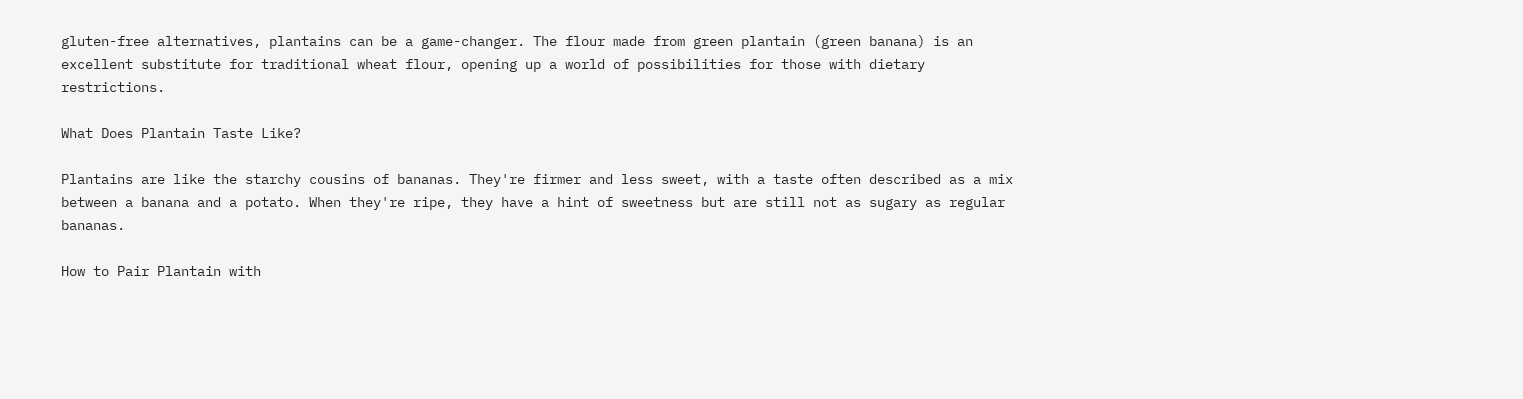gluten-free alternatives, plantains can be a game-changer. The flour made from green plantain (green banana) is an excellent substitute for traditional wheat flour, opening up a world of possibilities for those with dietary restrictions.

What Does Plantain Taste Like?

Plantains are like the starchy cousins of bananas. They're firmer and less sweet, with a taste often described as a mix between a banana and a potato. When they're ripe, they have a hint of sweetness but are still not as sugary as regular bananas.

How to Pair Plantain with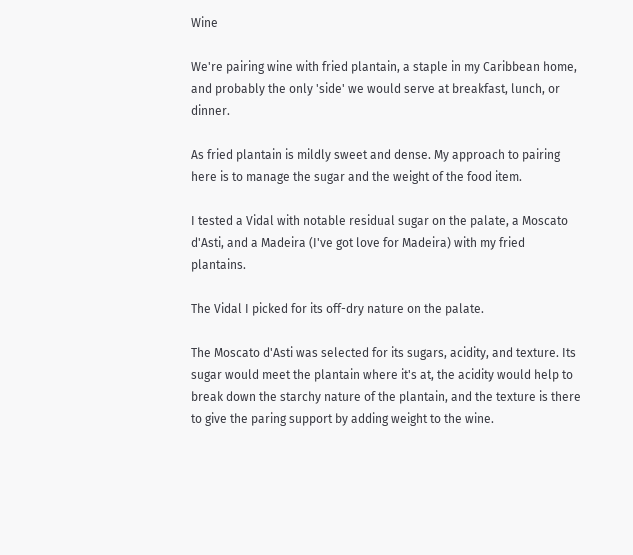Wine

We're pairing wine with fried plantain, a staple in my Caribbean home, and probably the only 'side' we would serve at breakfast, lunch, or dinner.

As fried plantain is mildly sweet and dense. My approach to pairing here is to manage the sugar and the weight of the food item.

I tested a Vidal with notable residual sugar on the palate, a Moscato d'Asti, and a Madeira (I've got love for Madeira) with my fried plantains.

The Vidal I picked for its off-dry nature on the palate.

The Moscato d'Asti was selected for its sugars, acidity, and texture. Its sugar would meet the plantain where it's at, the acidity would help to break down the starchy nature of the plantain, and the texture is there to give the paring support by adding weight to the wine.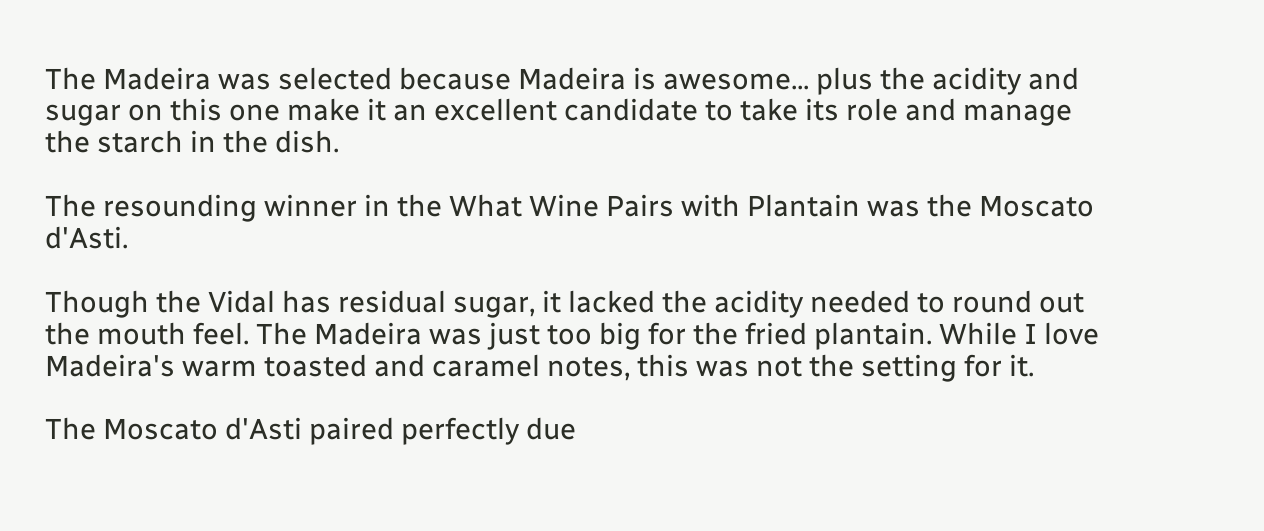The Madeira was selected because Madeira is awesome... plus the acidity and sugar on this one make it an excellent candidate to take its role and manage the starch in the dish.

The resounding winner in the What Wine Pairs with Plantain was the Moscato d'Asti.

Though the Vidal has residual sugar, it lacked the acidity needed to round out the mouth feel. The Madeira was just too big for the fried plantain. While I love Madeira's warm toasted and caramel notes, this was not the setting for it.

The Moscato d'Asti paired perfectly due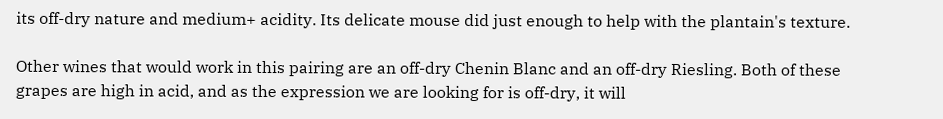its off-dry nature and medium+ acidity. Its delicate mouse did just enough to help with the plantain's texture.

Other wines that would work in this pairing are an off-dry Chenin Blanc and an off-dry Riesling. Both of these grapes are high in acid, and as the expression we are looking for is off-dry, it will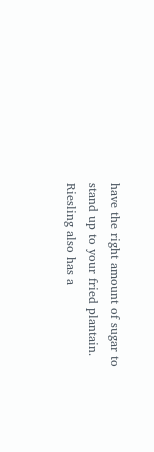have the right amount of sugar to stand up to your fried plantain. Riesling also has a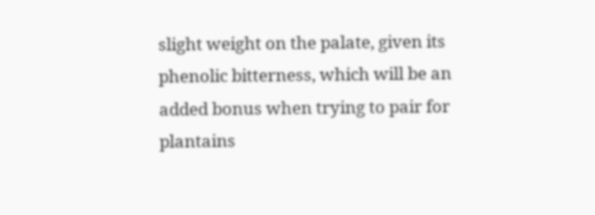slight weight on the palate, given its phenolic bitterness, which will be an added bonus when trying to pair for plantains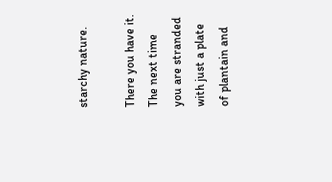starchy nature.

There you have it. The next time you are stranded with just a plate of plantain and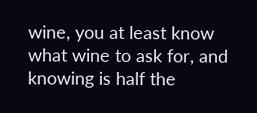wine, you at least know what wine to ask for, and knowing is half the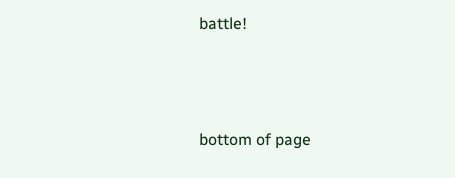battle!



bottom of page